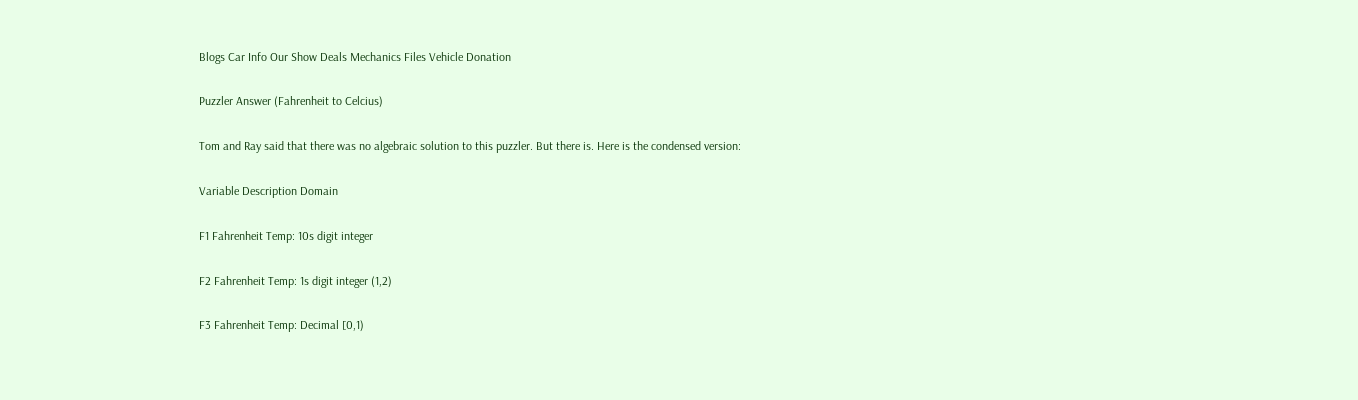Blogs Car Info Our Show Deals Mechanics Files Vehicle Donation

Puzzler Answer (Fahrenheit to Celcius)

Tom and Ray said that there was no algebraic solution to this puzzler. But there is. Here is the condensed version:

Variable Description Domain

F1 Fahrenheit Temp: 10s digit integer

F2 Fahrenheit Temp: 1s digit integer (1,2)

F3 Fahrenheit Temp: Decimal [0,1)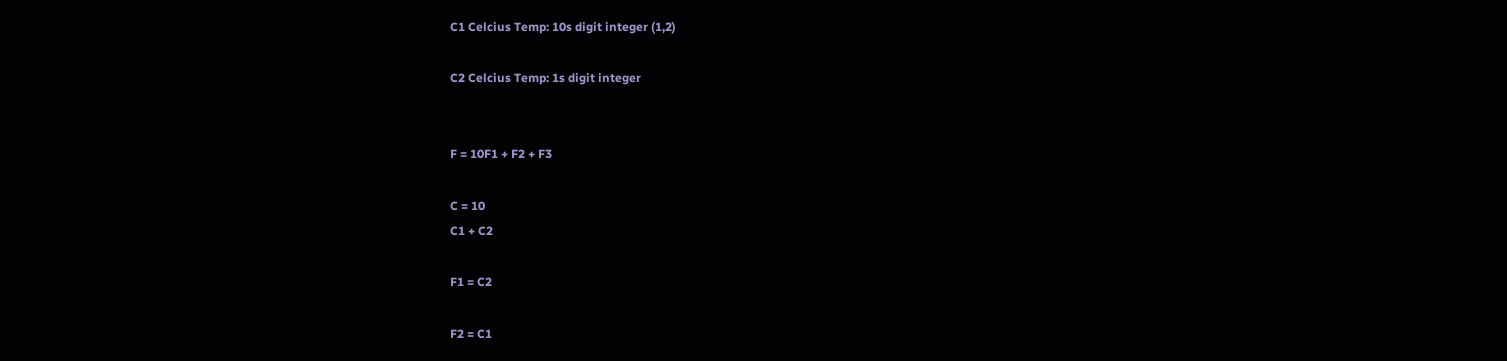C1 Celcius Temp: 10s digit integer (1,2)

C2 Celcius Temp: 1s digit integer


F = 10F1 + F2 + F3

C = 10
C1 + C2

F1 = C2

F2 = C1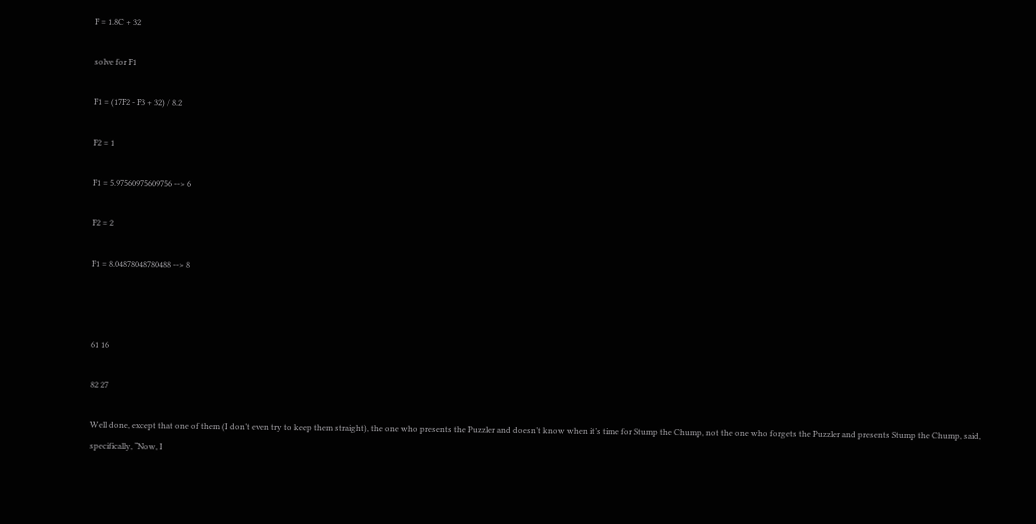F = 1.8C + 32

solve for F1

F1 = (17F2 - F3 + 32) / 8.2

F2 = 1

F1 = 5.97560975609756 --> 6

F2 = 2

F1 = 8.04878048780488 --> 8



61 16

82 27

Well done, except that one of them (I don’t even try to keep them straight), the one who presents the Puzzler and doesn’t know when it’s time for Stump the Chump, not the one who forgets the Puzzler and presents Stump the Chump, said, specifically, “Now, I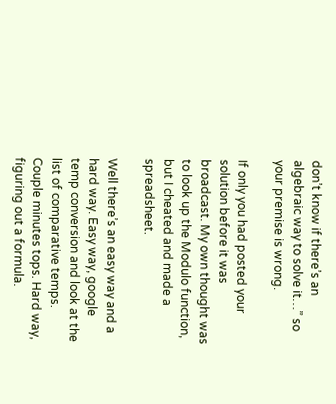don’t know if there’s an algebraic way to solve it…” so your premise is wrong.

If only you had posted your solution before it was broadcast. My own thought was to look up the Modulo function, but I cheated and made a spreadsheet.

Well there’s an easy way and a hard way. Easy way, google temp conversion and look at the list of comparative temps. Couple minutes tops. Hard way, figuring out a formula.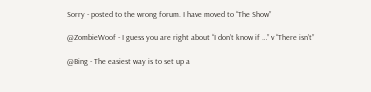Sorry - posted to the wrong forum. I have moved to “The Show”

@ZombieWoof - I guess you are right about “I don’t know if …” v “There isn’t”

@Bing - The easiest way is to set up a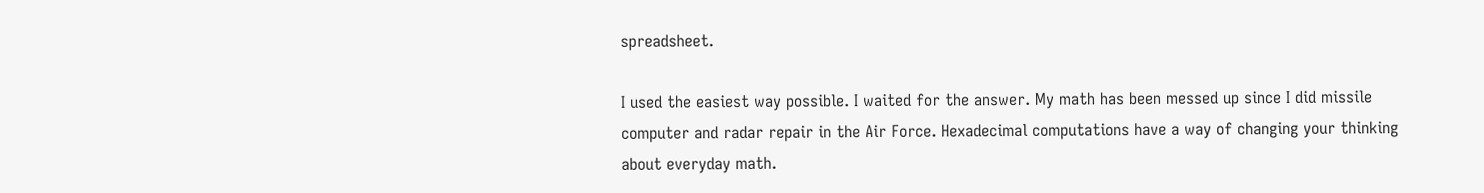spreadsheet.

I used the easiest way possible. I waited for the answer. My math has been messed up since I did missile computer and radar repair in the Air Force. Hexadecimal computations have a way of changing your thinking about everyday math.